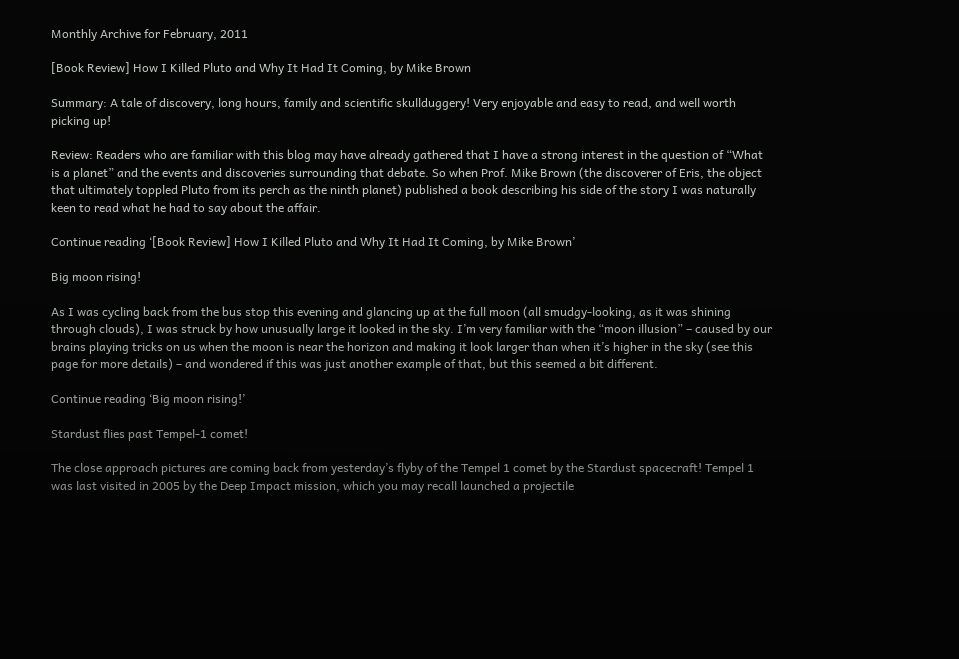Monthly Archive for February, 2011

[Book Review] How I Killed Pluto and Why It Had It Coming, by Mike Brown

Summary: A tale of discovery, long hours, family and scientific skullduggery! Very enjoyable and easy to read, and well worth picking up!

Review: Readers who are familiar with this blog may have already gathered that I have a strong interest in the question of “What is a planet” and the events and discoveries surrounding that debate. So when Prof. Mike Brown (the discoverer of Eris, the object that ultimately toppled Pluto from its perch as the ninth planet) published a book describing his side of the story I was naturally keen to read what he had to say about the affair.

Continue reading ‘[Book Review] How I Killed Pluto and Why It Had It Coming, by Mike Brown’

Big moon rising!

As I was cycling back from the bus stop this evening and glancing up at the full moon (all smudgy-looking, as it was shining through clouds), I was struck by how unusually large it looked in the sky. I’m very familiar with the “moon illusion” – caused by our brains playing tricks on us when the moon is near the horizon and making it look larger than when it’s higher in the sky (see this page for more details) – and wondered if this was just another example of that, but this seemed a bit different.

Continue reading ‘Big moon rising!’

Stardust flies past Tempel-1 comet!

The close approach pictures are coming back from yesterday’s flyby of the Tempel 1 comet by the Stardust spacecraft! Tempel 1 was last visited in 2005 by the Deep Impact mission, which you may recall launched a projectile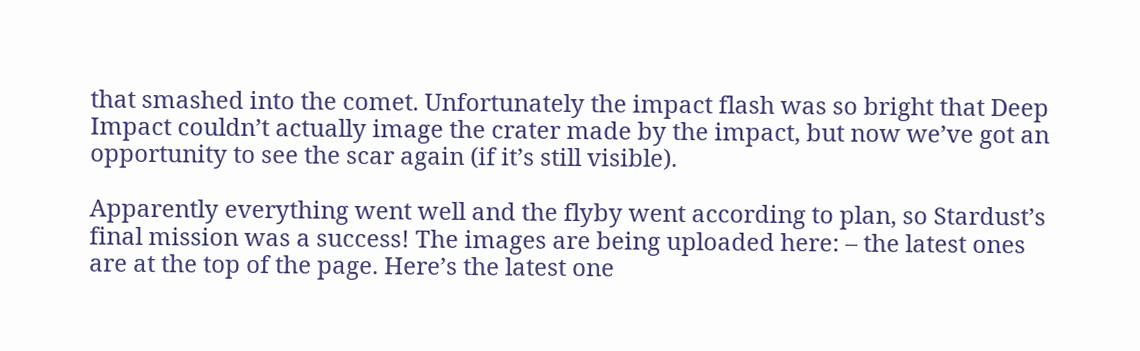that smashed into the comet. Unfortunately the impact flash was so bright that Deep Impact couldn’t actually image the crater made by the impact, but now we’ve got an opportunity to see the scar again (if it’s still visible).

Apparently everything went well and the flyby went according to plan, so Stardust’s final mission was a success! The images are being uploaded here: – the latest ones are at the top of the page. Here’s the latest one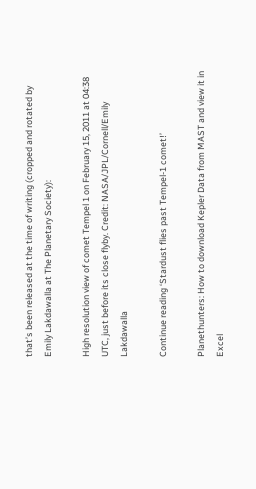that’s been released at the time of writing (cropped and rotated by Emily Lakdawalla at The Planetary Society):

High resolution view of comet Tempel 1 on February 15, 2011 at 04:38 UTC, just before its close flyby. Credit: NASA/JPL/Cornell/Emily Lakdawalla

Continue reading ‘Stardust flies past Tempel-1 comet!’

Planethunters: How to download Kepler Data from MAST and view it in Excel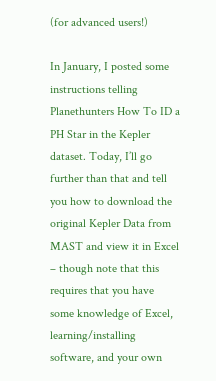(for advanced users!)

In January, I posted some instructions telling Planethunters How To ID a PH Star in the Kepler dataset. Today, I’ll go further than that and tell you how to download the original Kepler Data from MAST and view it in Excel – though note that this requires that you have some knowledge of Excel, learning/installing software, and your own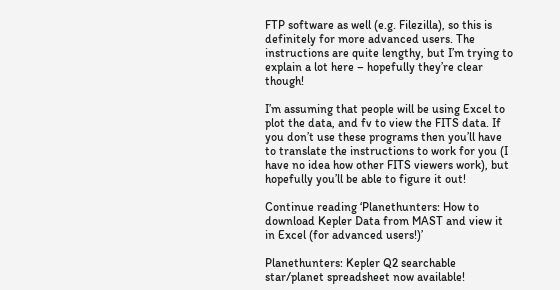FTP software as well (e.g. Filezilla), so this is definitely for more advanced users. The instructions are quite lengthy, but I’m trying to explain a lot here – hopefully they’re clear though!

I’m assuming that people will be using Excel to plot the data, and fv to view the FITS data. If you don’t use these programs then you’ll have to translate the instructions to work for you (I have no idea how other FITS viewers work), but hopefully you’ll be able to figure it out!

Continue reading ‘Planethunters: How to download Kepler Data from MAST and view it in Excel (for advanced users!)’

Planethunters: Kepler Q2 searchable star/planet spreadsheet now available!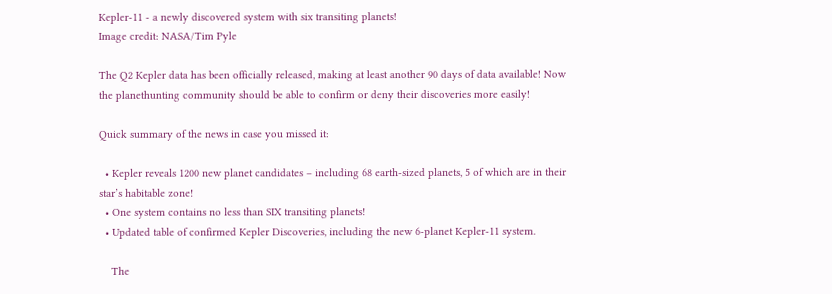Kepler-11 - a newly discovered system with six transiting planets!
Image credit: NASA/Tim Pyle

The Q2 Kepler data has been officially released, making at least another 90 days of data available! Now the planethunting community should be able to confirm or deny their discoveries more easily!

Quick summary of the news in case you missed it:

  • Kepler reveals 1200 new planet candidates – including 68 earth-sized planets, 5 of which are in their star’s habitable zone!
  • One system contains no less than SIX transiting planets!
  • Updated table of confirmed Kepler Discoveries, including the new 6-planet Kepler-11 system.

    The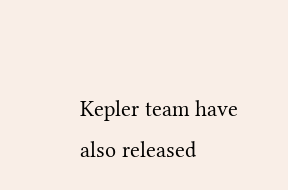Kepler team have also released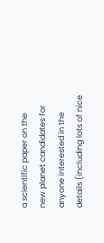a scientific paper on the new planet candidates for anyone interested in the details (including lots of nice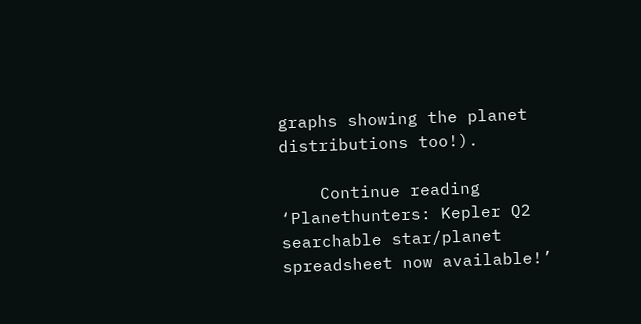graphs showing the planet distributions too!).

    Continue reading ‘Planethunters: Kepler Q2 searchable star/planet spreadsheet now available!’